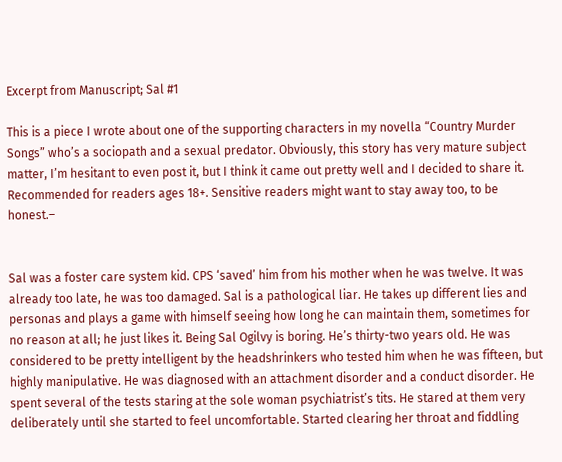Excerpt from Manuscript; Sal #1

This is a piece I wrote about one of the supporting characters in my novella “Country Murder Songs” who’s a sociopath and a sexual predator. Obviously, this story has very mature subject matter, I’m hesitant to even post it, but I think it came out pretty well and I decided to share it. Recommended for readers ages 18+. Sensitive readers might want to stay away too, to be honest.–


Sal was a foster care system kid. CPS ‘saved’ him from his mother when he was twelve. It was already too late, he was too damaged. Sal is a pathological liar. He takes up different lies and personas and plays a game with himself seeing how long he can maintain them, sometimes for no reason at all; he just likes it. Being Sal Ogilvy is boring. He’s thirty-two years old. He was considered to be pretty intelligent by the headshrinkers who tested him when he was fifteen, but highly manipulative. He was diagnosed with an attachment disorder and a conduct disorder. He spent several of the tests staring at the sole woman psychiatrist’s tits. He stared at them very deliberately until she started to feel uncomfortable. Started clearing her throat and fiddling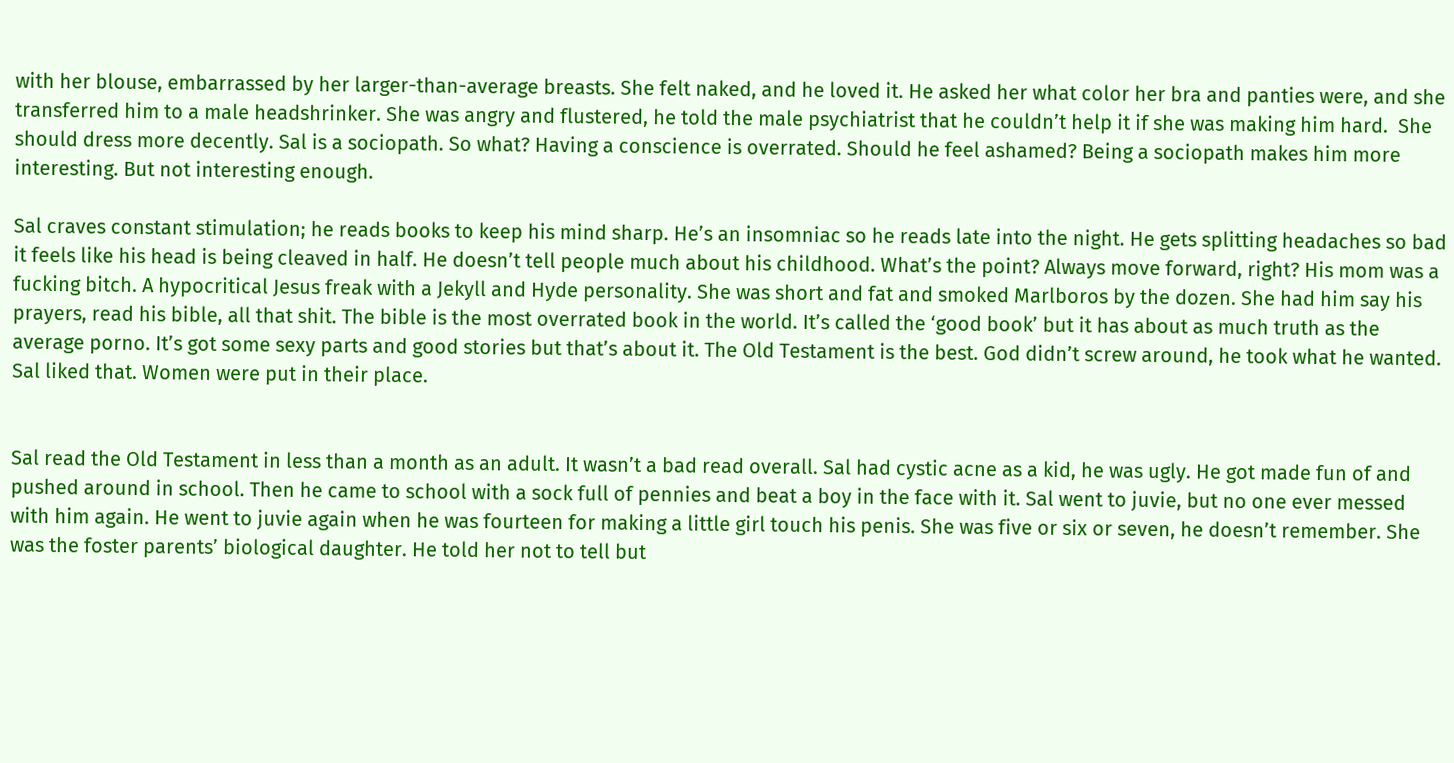with her blouse, embarrassed by her larger-than-average breasts. She felt naked, and he loved it. He asked her what color her bra and panties were, and she transferred him to a male headshrinker. She was angry and flustered, he told the male psychiatrist that he couldn’t help it if she was making him hard.  She should dress more decently. Sal is a sociopath. So what? Having a conscience is overrated. Should he feel ashamed? Being a sociopath makes him more interesting. But not interesting enough.

Sal craves constant stimulation; he reads books to keep his mind sharp. He’s an insomniac so he reads late into the night. He gets splitting headaches so bad it feels like his head is being cleaved in half. He doesn’t tell people much about his childhood. What’s the point? Always move forward, right? His mom was a fucking bitch. A hypocritical Jesus freak with a Jekyll and Hyde personality. She was short and fat and smoked Marlboros by the dozen. She had him say his prayers, read his bible, all that shit. The bible is the most overrated book in the world. It’s called the ‘good book’ but it has about as much truth as the average porno. It’s got some sexy parts and good stories but that’s about it. The Old Testament is the best. God didn’t screw around, he took what he wanted. Sal liked that. Women were put in their place.


Sal read the Old Testament in less than a month as an adult. It wasn’t a bad read overall. Sal had cystic acne as a kid, he was ugly. He got made fun of and pushed around in school. Then he came to school with a sock full of pennies and beat a boy in the face with it. Sal went to juvie, but no one ever messed with him again. He went to juvie again when he was fourteen for making a little girl touch his penis. She was five or six or seven, he doesn’t remember. She was the foster parents’ biological daughter. He told her not to tell but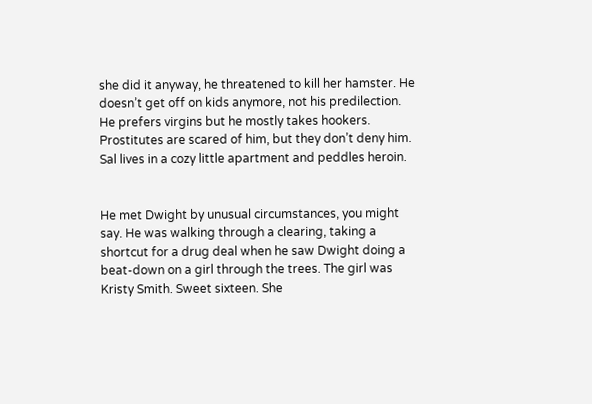she did it anyway, he threatened to kill her hamster. He doesn’t get off on kids anymore, not his predilection. He prefers virgins but he mostly takes hookers. Prostitutes are scared of him, but they don’t deny him. Sal lives in a cozy little apartment and peddles heroin.


He met Dwight by unusual circumstances, you might say. He was walking through a clearing, taking a shortcut for a drug deal when he saw Dwight doing a beat-down on a girl through the trees. The girl was Kristy Smith. Sweet sixteen. She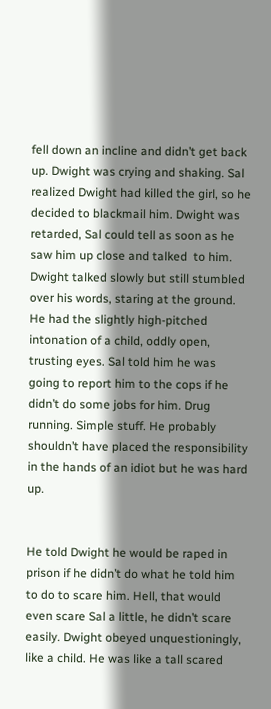fell down an incline and didn’t get back up. Dwight was crying and shaking. Sal realized Dwight had killed the girl, so he decided to blackmail him. Dwight was retarded, Sal could tell as soon as he saw him up close and talked  to him. Dwight talked slowly but still stumbled over his words, staring at the ground. He had the slightly high-pitched intonation of a child, oddly open, trusting eyes. Sal told him he was going to report him to the cops if he didn’t do some jobs for him. Drug running. Simple stuff. He probably shouldn’t have placed the responsibility in the hands of an idiot but he was hard up.


He told Dwight he would be raped in prison if he didn’t do what he told him to do to scare him. Hell, that would even scare Sal a little, he didn’t scare easily. Dwight obeyed unquestioningly, like a child. He was like a tall scared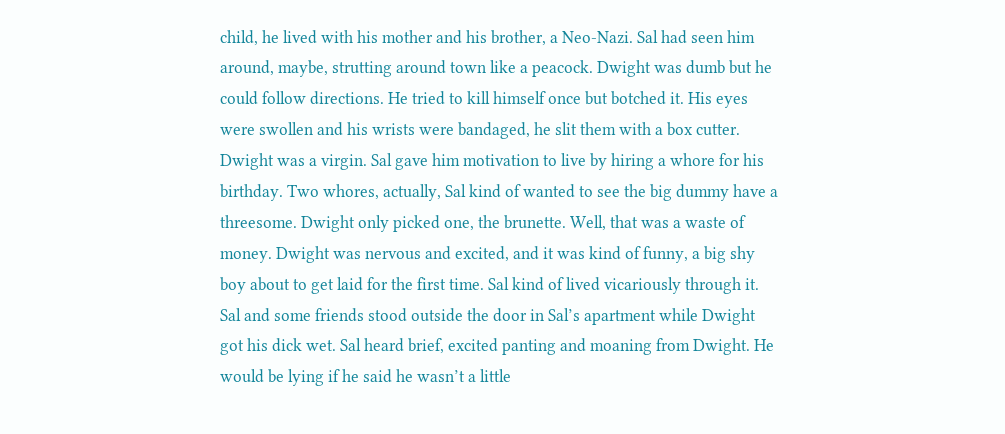child, he lived with his mother and his brother, a Neo-Nazi. Sal had seen him around, maybe, strutting around town like a peacock. Dwight was dumb but he could follow directions. He tried to kill himself once but botched it. His eyes were swollen and his wrists were bandaged, he slit them with a box cutter. Dwight was a virgin. Sal gave him motivation to live by hiring a whore for his birthday. Two whores, actually, Sal kind of wanted to see the big dummy have a threesome. Dwight only picked one, the brunette. Well, that was a waste of money. Dwight was nervous and excited, and it was kind of funny, a big shy boy about to get laid for the first time. Sal kind of lived vicariously through it. Sal and some friends stood outside the door in Sal’s apartment while Dwight got his dick wet. Sal heard brief, excited panting and moaning from Dwight. He would be lying if he said he wasn’t a little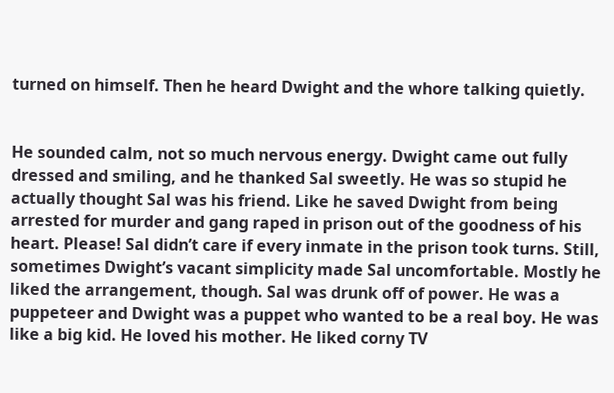turned on himself. Then he heard Dwight and the whore talking quietly.


He sounded calm, not so much nervous energy. Dwight came out fully dressed and smiling, and he thanked Sal sweetly. He was so stupid he actually thought Sal was his friend. Like he saved Dwight from being arrested for murder and gang raped in prison out of the goodness of his heart. Please! Sal didn’t care if every inmate in the prison took turns. Still, sometimes Dwight’s vacant simplicity made Sal uncomfortable. Mostly he liked the arrangement, though. Sal was drunk off of power. He was a puppeteer and Dwight was a puppet who wanted to be a real boy. He was like a big kid. He loved his mother. He liked corny TV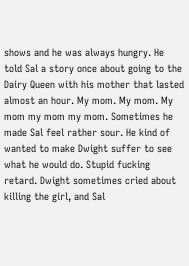shows and he was always hungry. He told Sal a story once about going to the Dairy Queen with his mother that lasted almost an hour. My mom. My mom. My mom my mom my mom. Sometimes he made Sal feel rather sour. He kind of wanted to make Dwight suffer to see what he would do. Stupid fucking retard. Dwight sometimes cried about killing the girl, and Sal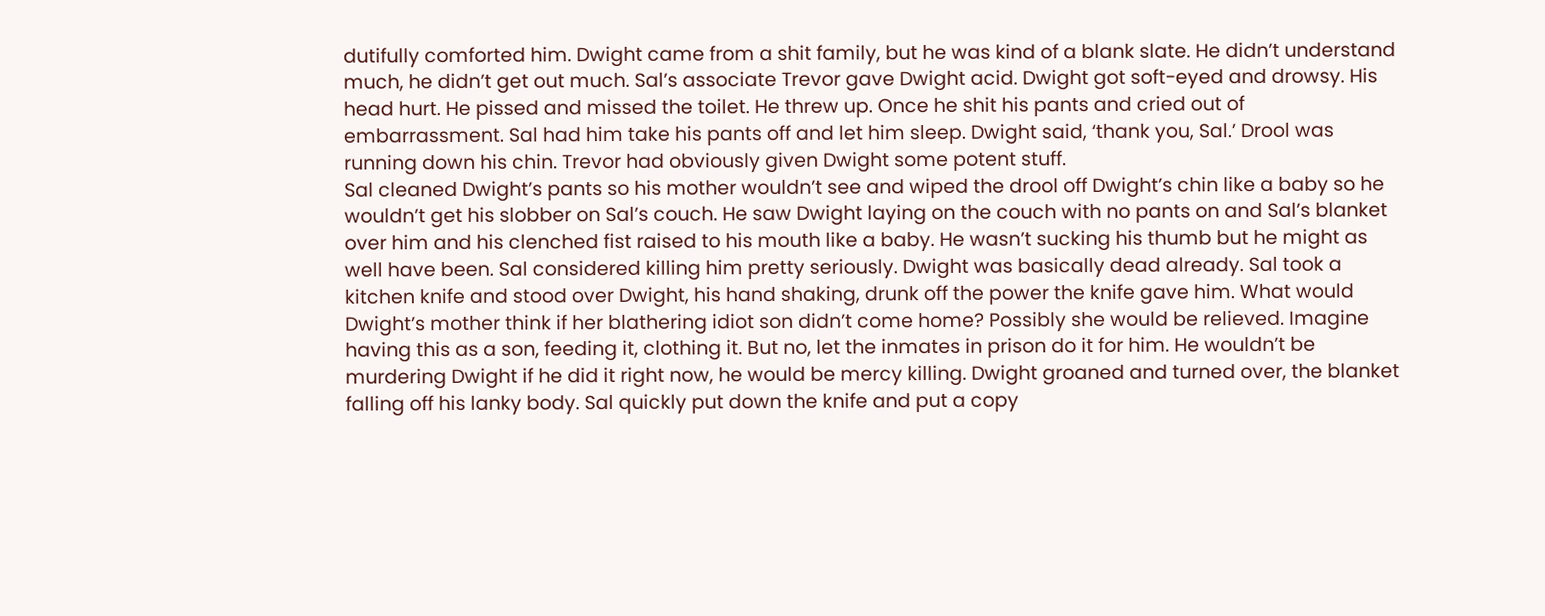dutifully comforted him. Dwight came from a shit family, but he was kind of a blank slate. He didn’t understand much, he didn’t get out much. Sal’s associate Trevor gave Dwight acid. Dwight got soft-eyed and drowsy. His head hurt. He pissed and missed the toilet. He threw up. Once he shit his pants and cried out of embarrassment. Sal had him take his pants off and let him sleep. Dwight said, ‘thank you, Sal.’ Drool was running down his chin. Trevor had obviously given Dwight some potent stuff.
Sal cleaned Dwight’s pants so his mother wouldn’t see and wiped the drool off Dwight’s chin like a baby so he wouldn’t get his slobber on Sal’s couch. He saw Dwight laying on the couch with no pants on and Sal’s blanket over him and his clenched fist raised to his mouth like a baby. He wasn’t sucking his thumb but he might as well have been. Sal considered killing him pretty seriously. Dwight was basically dead already. Sal took a kitchen knife and stood over Dwight, his hand shaking, drunk off the power the knife gave him. What would Dwight’s mother think if her blathering idiot son didn’t come home? Possibly she would be relieved. Imagine having this as a son, feeding it, clothing it. But no, let the inmates in prison do it for him. He wouldn’t be murdering Dwight if he did it right now, he would be mercy killing. Dwight groaned and turned over, the blanket falling off his lanky body. Sal quickly put down the knife and put a copy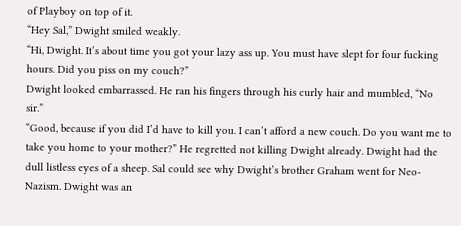of Playboy on top of it.
“Hey Sal,” Dwight smiled weakly.
“Hi, Dwight. It’s about time you got your lazy ass up. You must have slept for four fucking hours. Did you piss on my couch?”
Dwight looked embarrassed. He ran his fingers through his curly hair and mumbled, “No sir.”
“Good, because if you did I’d have to kill you. I can’t afford a new couch. Do you want me to take you home to your mother?” He regretted not killing Dwight already. Dwight had the dull listless eyes of a sheep. Sal could see why Dwight’s brother Graham went for Neo-Nazism. Dwight was an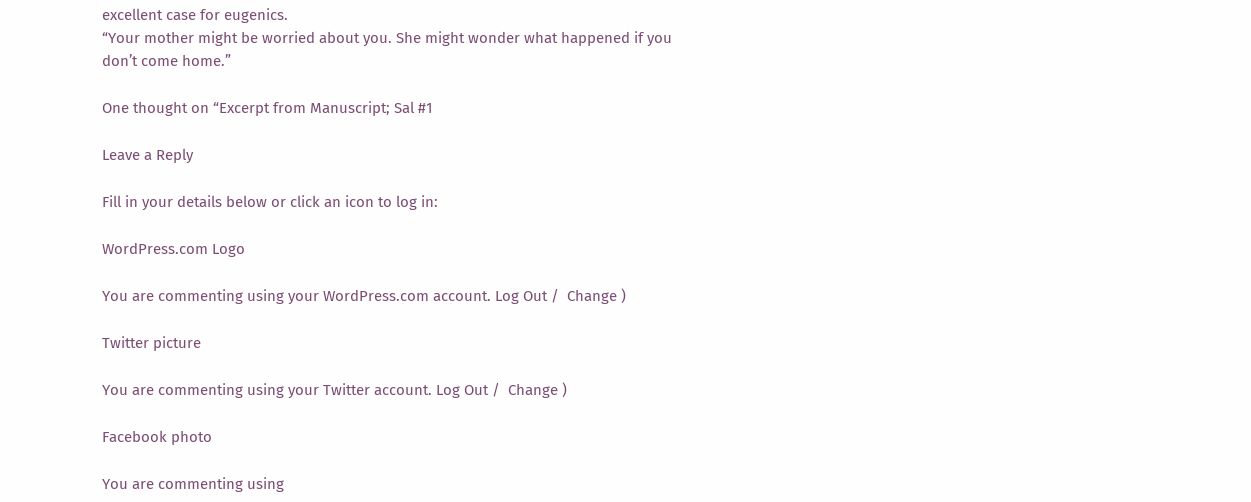excellent case for eugenics.
“Your mother might be worried about you. She might wonder what happened if you don’t come home.”

One thought on “Excerpt from Manuscript; Sal #1

Leave a Reply

Fill in your details below or click an icon to log in:

WordPress.com Logo

You are commenting using your WordPress.com account. Log Out /  Change )

Twitter picture

You are commenting using your Twitter account. Log Out /  Change )

Facebook photo

You are commenting using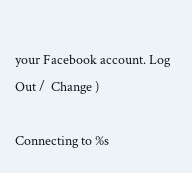your Facebook account. Log Out /  Change )

Connecting to %s